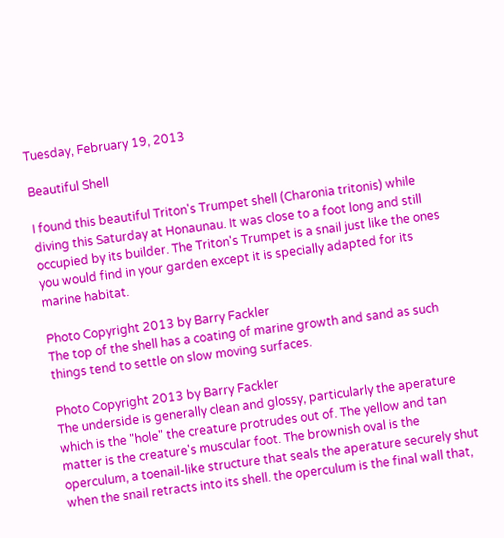Tuesday, February 19, 2013

Beautiful Shell

I found this beautiful Triton's Trumpet shell (Charonia tritonis) while diving this Saturday at Honaunau. It was close to a foot long and still occupied by its builder. The Triton's Trumpet is a snail just like the ones you would find in your garden except it is specially adapted for its marine habitat.

Photo Copyright 2013 by Barry Fackler
The top of the shell has a coating of marine growth and sand as such things tend to settle on slow moving surfaces.

Photo Copyright 2013 by Barry Fackler
The underside is generally clean and glossy, particularly the aperature which is the "hole" the creature protrudes out of. The yellow and tan matter is the creature's muscular foot. The brownish oval is the operculum, a toenail-like structure that seals the aperature securely shut when the snail retracts into its shell. the operculum is the final wall that,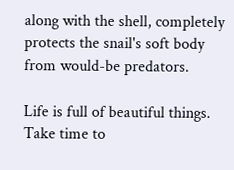along with the shell, completely protects the snail's soft body from would-be predators.

Life is full of beautiful things. Take time to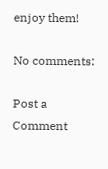enjoy them!

No comments:

Post a Comment